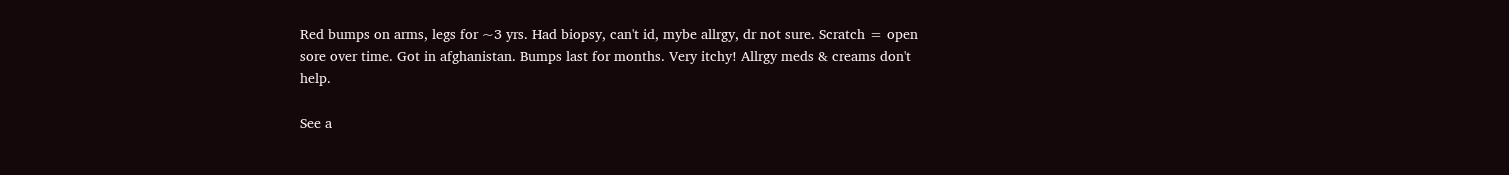Red bumps on arms, legs for ~3 yrs. Had biopsy, can't id, mybe allrgy, dr not sure. Scratch = open sore over time. Got in afghanistan. Bumps last for months. Very itchy! Allrgy meds & creams don't help.

See a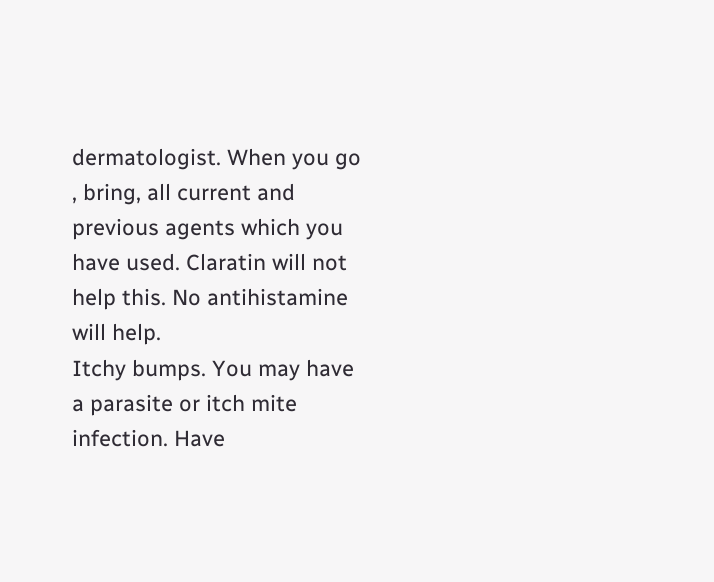dermatologist. When you go , bring, all current and previous agents which you have used. Claratin will not help this. No antihistamine will help.
Itchy bumps. You may have a parasite or itch mite infection. Have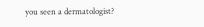you seen a dermatologist?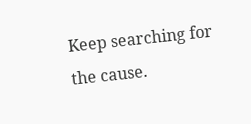Keep searching for the cause.